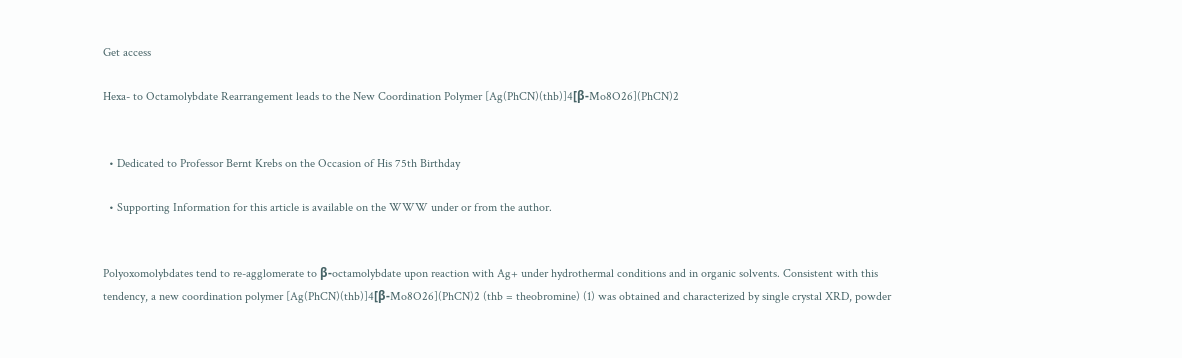Get access

Hexa- to Octamolybdate Rearrangement leads to the New Coordination Polymer [Ag(PhCN)(thb)]4[β-Mo8O26](PhCN)2


  • Dedicated to Professor Bernt Krebs on the Occasion of His 75th Birthday

  • Supporting Information for this article is available on the WWW under or from the author.


Polyoxomolybdates tend to re-agglomerate to β-octamolybdate upon reaction with Ag+ under hydrothermal conditions and in organic solvents. Consistent with this tendency, a new coordination polymer [Ag(PhCN)(thb)]4[β-Mo8O26](PhCN)2 (thb = theobromine) (1) was obtained and characterized by single crystal XRD, powder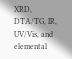XRD, DTA/TG, IR, UV/Vis, and elemental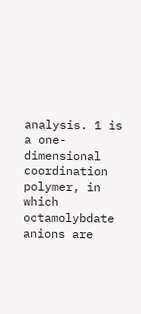analysis. 1 is a one-dimensional coordination polymer, in which octamolybdate anions are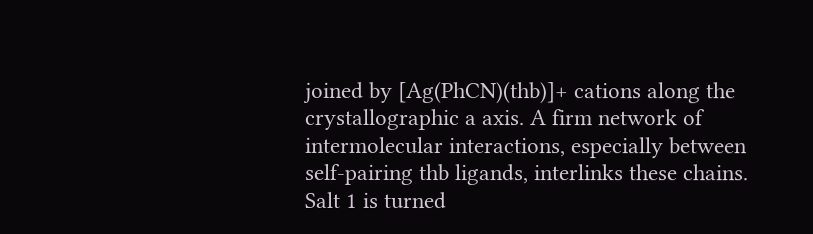joined by [Ag(PhCN)(thb)]+ cations along the crystallographic a axis. A firm network of intermolecular interactions, especially between self-pairing thb ligands, interlinks these chains. Salt 1 is turned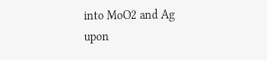into MoO2 and Ag upon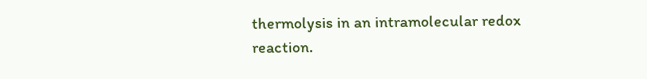thermolysis in an intramolecular redox reaction.